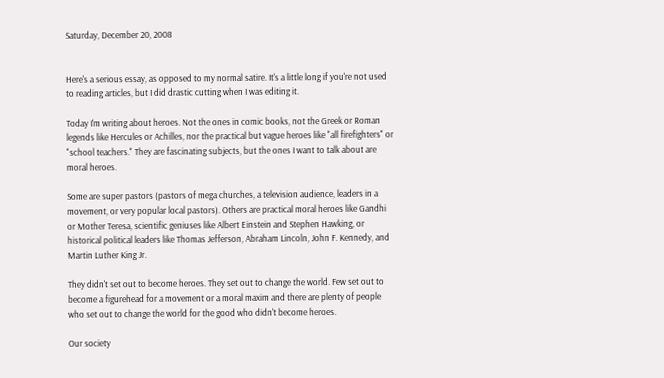Saturday, December 20, 2008


Here's a serious essay, as opposed to my normal satire. It's a little long if you're not used to reading articles, but I did drastic cutting when I was editing it.

Today I'm writing about heroes. Not the ones in comic books, not the Greek or Roman legends like Hercules or Achilles, nor the practical but vague heroes like "all firefighters" or "school teachers." They are fascinating subjects, but the ones I want to talk about are moral heroes.

Some are super pastors (pastors of mega churches, a television audience, leaders in a movement, or very popular local pastors). Others are practical moral heroes like Gandhi or Mother Teresa, scientific geniuses like Albert Einstein and Stephen Hawking, or historical political leaders like Thomas Jefferson, Abraham Lincoln, John F. Kennedy, and Martin Luther King Jr.

They didn't set out to become heroes. They set out to change the world. Few set out to become a figurehead for a movement or a moral maxim and there are plenty of people who set out to change the world for the good who didn't become heroes.

Our society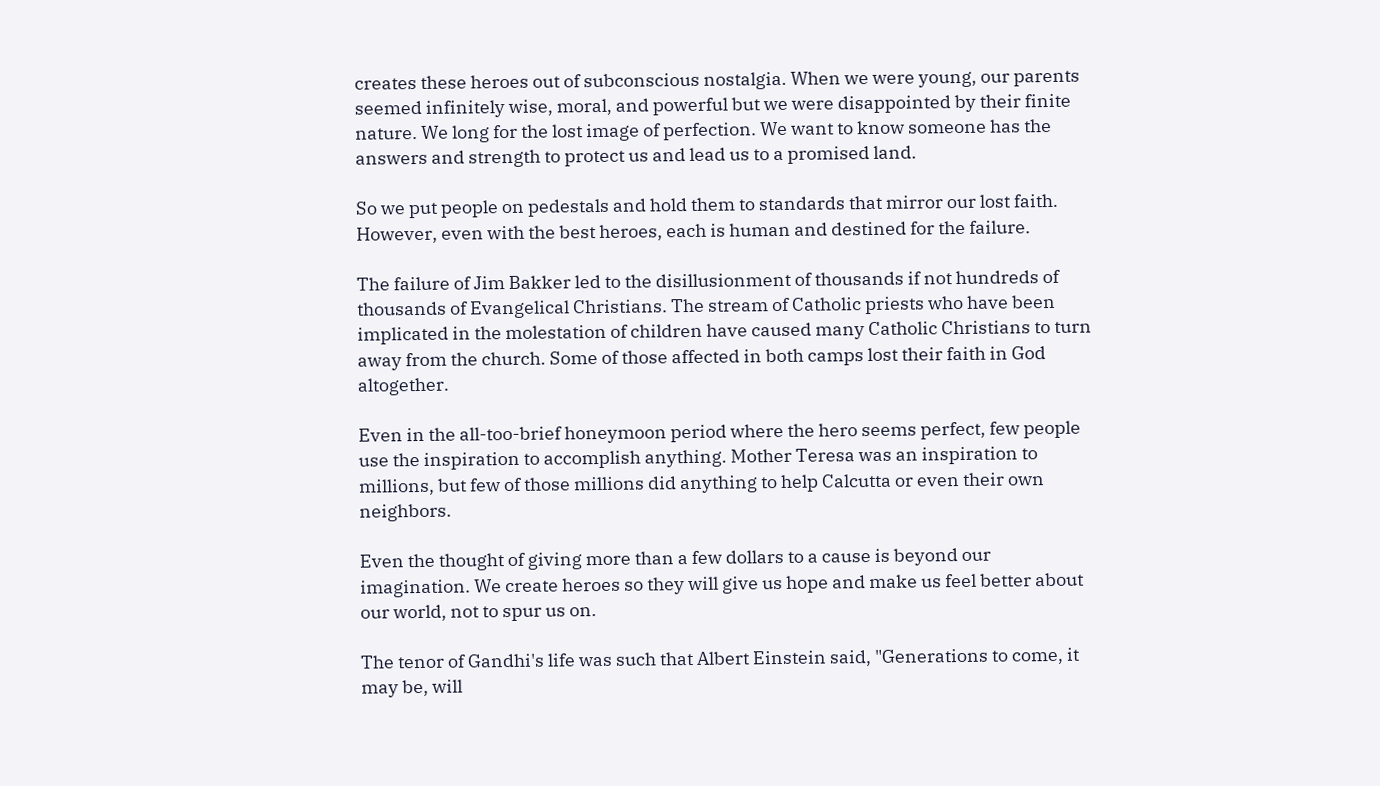creates these heroes out of subconscious nostalgia. When we were young, our parents seemed infinitely wise, moral, and powerful but we were disappointed by their finite nature. We long for the lost image of perfection. We want to know someone has the answers and strength to protect us and lead us to a promised land.

So we put people on pedestals and hold them to standards that mirror our lost faith. However, even with the best heroes, each is human and destined for the failure.

The failure of Jim Bakker led to the disillusionment of thousands if not hundreds of thousands of Evangelical Christians. The stream of Catholic priests who have been implicated in the molestation of children have caused many Catholic Christians to turn away from the church. Some of those affected in both camps lost their faith in God altogether.

Even in the all-too-brief honeymoon period where the hero seems perfect, few people use the inspiration to accomplish anything. Mother Teresa was an inspiration to millions, but few of those millions did anything to help Calcutta or even their own neighbors.

Even the thought of giving more than a few dollars to a cause is beyond our imagination. We create heroes so they will give us hope and make us feel better about our world, not to spur us on.

The tenor of Gandhi's life was such that Albert Einstein said, "Generations to come, it may be, will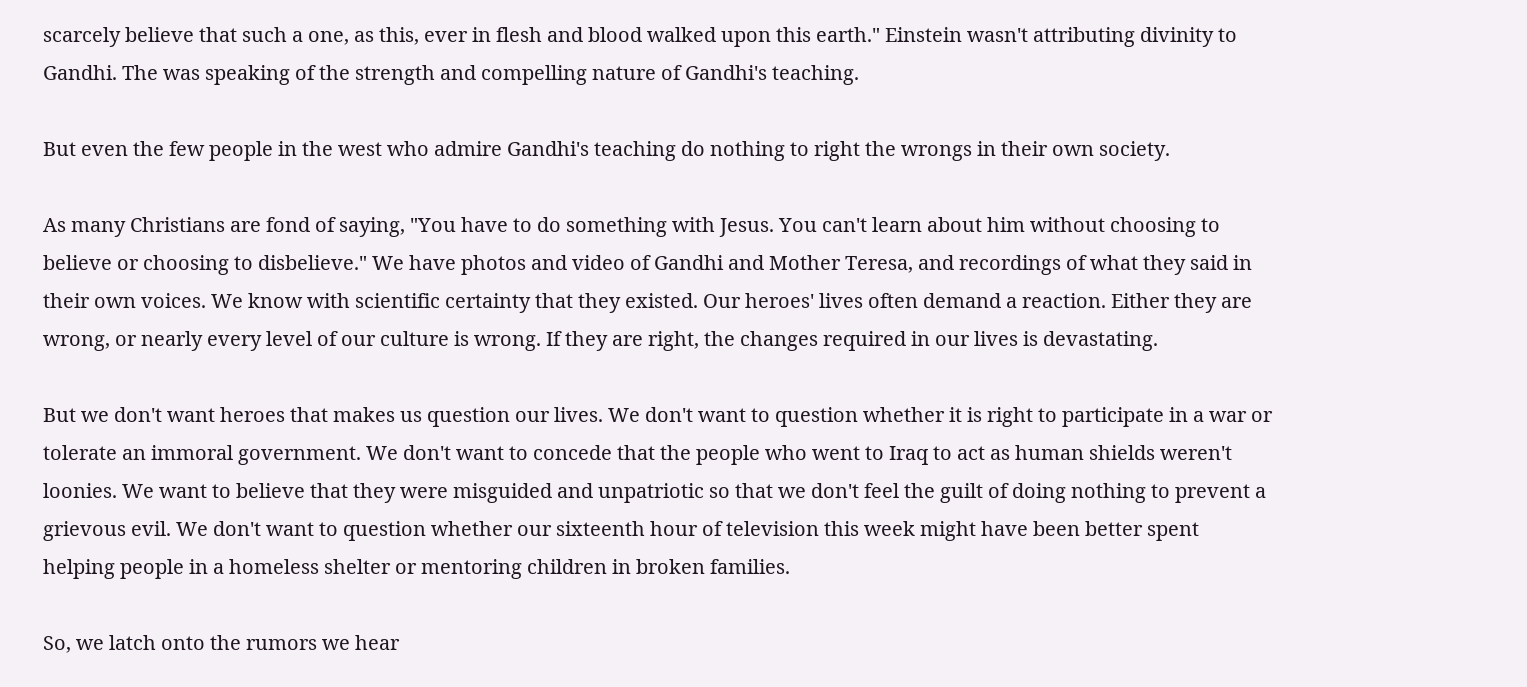scarcely believe that such a one, as this, ever in flesh and blood walked upon this earth." Einstein wasn't attributing divinity to Gandhi. The was speaking of the strength and compelling nature of Gandhi's teaching.

But even the few people in the west who admire Gandhi's teaching do nothing to right the wrongs in their own society.

As many Christians are fond of saying, "You have to do something with Jesus. You can't learn about him without choosing to believe or choosing to disbelieve." We have photos and video of Gandhi and Mother Teresa, and recordings of what they said in their own voices. We know with scientific certainty that they existed. Our heroes' lives often demand a reaction. Either they are wrong, or nearly every level of our culture is wrong. If they are right, the changes required in our lives is devastating.

But we don't want heroes that makes us question our lives. We don't want to question whether it is right to participate in a war or tolerate an immoral government. We don't want to concede that the people who went to Iraq to act as human shields weren't loonies. We want to believe that they were misguided and unpatriotic so that we don't feel the guilt of doing nothing to prevent a grievous evil. We don't want to question whether our sixteenth hour of television this week might have been better spent helping people in a homeless shelter or mentoring children in broken families.

So, we latch onto the rumors we hear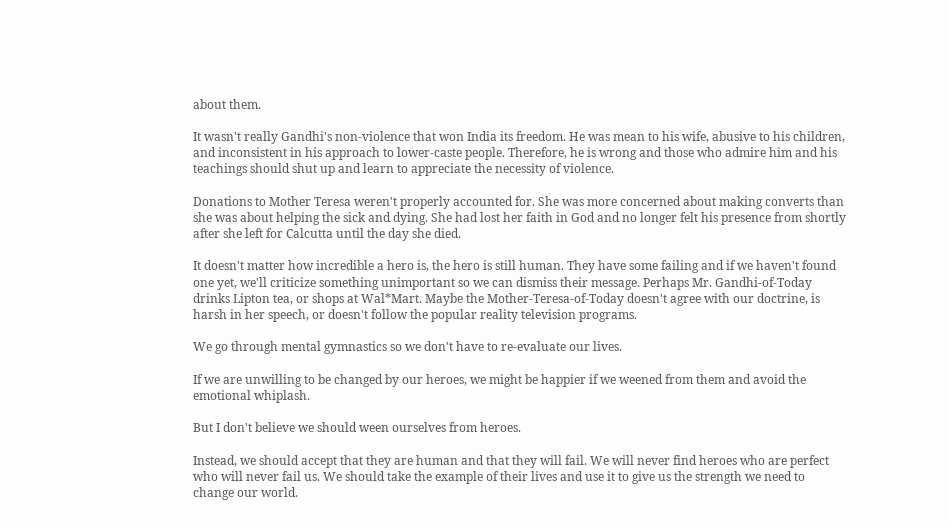about them.

It wasn't really Gandhi's non-violence that won India its freedom. He was mean to his wife, abusive to his children, and inconsistent in his approach to lower-caste people. Therefore, he is wrong and those who admire him and his teachings should shut up and learn to appreciate the necessity of violence.

Donations to Mother Teresa weren't properly accounted for. She was more concerned about making converts than she was about helping the sick and dying. She had lost her faith in God and no longer felt his presence from shortly after she left for Calcutta until the day she died.

It doesn't matter how incredible a hero is, the hero is still human. They have some failing and if we haven't found one yet, we'll criticize something unimportant so we can dismiss their message. Perhaps Mr. Gandhi-of-Today drinks Lipton tea, or shops at Wal*Mart. Maybe the Mother-Teresa-of-Today doesn't agree with our doctrine, is harsh in her speech, or doesn't follow the popular reality television programs.

We go through mental gymnastics so we don't have to re-evaluate our lives.

If we are unwilling to be changed by our heroes, we might be happier if we weened from them and avoid the emotional whiplash.

But I don't believe we should ween ourselves from heroes.

Instead, we should accept that they are human and that they will fail. We will never find heroes who are perfect who will never fail us. We should take the example of their lives and use it to give us the strength we need to change our world.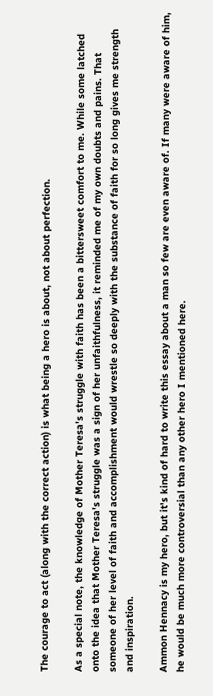The courage to act (along with the correct action) is what being a hero is about, not about perfection.

As a special note, the knowledge of Mother Teresa's struggle with faith has been a bittersweet comfort to me. While some latched onto the idea that Mother Teresa's struggle was a sign of her unfaithfulness, it reminded me of my own doubts and pains. That someone of her level of faith and accomplishment would wrestle so deeply with the substance of faith for so long gives me strength and inspiration.

Ammon Hennacy is my hero, but it's kind of hard to write this essay about a man so few are even aware of. If many were aware of him, he would be much more controversial than any other hero I mentioned here.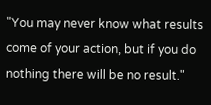"You may never know what results come of your action, but if you do nothing there will be no result."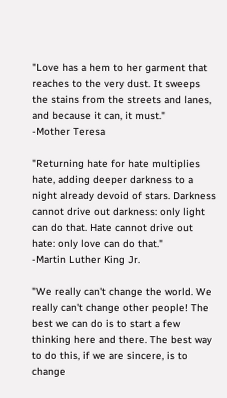"Love has a hem to her garment that reaches to the very dust. It sweeps the stains from the streets and lanes, and because it can, it must."
-Mother Teresa

"Returning hate for hate multiplies hate, adding deeper darkness to a night already devoid of stars. Darkness cannot drive out darkness: only light can do that. Hate cannot drive out hate: only love can do that."
-Martin Luther King Jr.

"We really can't change the world. We really can't change other people! The best we can do is to start a few thinking here and there. The best way to do this, if we are sincere, is to change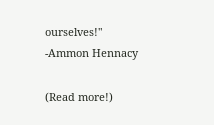ourselves!"
-Ammon Hennacy

(Read more!)